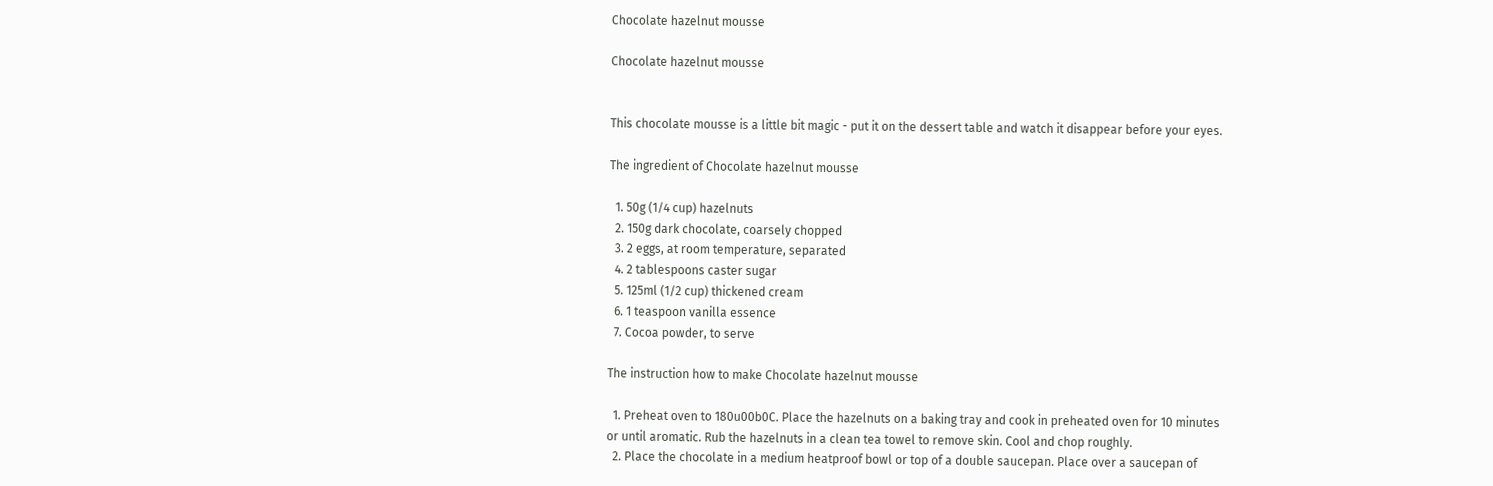Chocolate hazelnut mousse

Chocolate hazelnut mousse


This chocolate mousse is a little bit magic - put it on the dessert table and watch it disappear before your eyes.

The ingredient of Chocolate hazelnut mousse

  1. 50g (1/4 cup) hazelnuts
  2. 150g dark chocolate, coarsely chopped
  3. 2 eggs, at room temperature, separated
  4. 2 tablespoons caster sugar
  5. 125ml (1/2 cup) thickened cream
  6. 1 teaspoon vanilla essence
  7. Cocoa powder, to serve

The instruction how to make Chocolate hazelnut mousse

  1. Preheat oven to 180u00b0C. Place the hazelnuts on a baking tray and cook in preheated oven for 10 minutes or until aromatic. Rub the hazelnuts in a clean tea towel to remove skin. Cool and chop roughly.
  2. Place the chocolate in a medium heatproof bowl or top of a double saucepan. Place over a saucepan of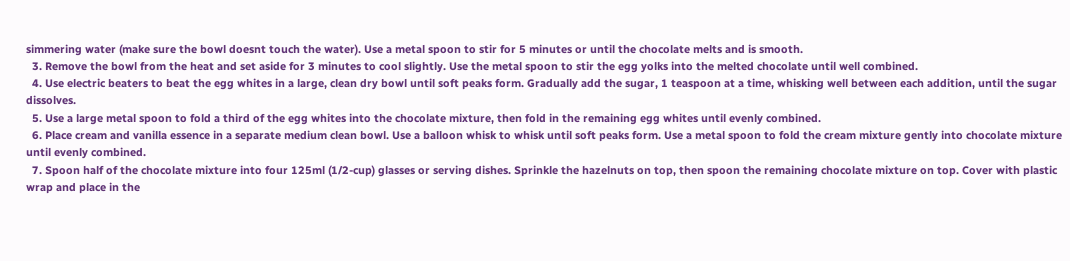simmering water (make sure the bowl doesnt touch the water). Use a metal spoon to stir for 5 minutes or until the chocolate melts and is smooth.
  3. Remove the bowl from the heat and set aside for 3 minutes to cool slightly. Use the metal spoon to stir the egg yolks into the melted chocolate until well combined.
  4. Use electric beaters to beat the egg whites in a large, clean dry bowl until soft peaks form. Gradually add the sugar, 1 teaspoon at a time, whisking well between each addition, until the sugar dissolves.
  5. Use a large metal spoon to fold a third of the egg whites into the chocolate mixture, then fold in the remaining egg whites until evenly combined.
  6. Place cream and vanilla essence in a separate medium clean bowl. Use a balloon whisk to whisk until soft peaks form. Use a metal spoon to fold the cream mixture gently into chocolate mixture until evenly combined.
  7. Spoon half of the chocolate mixture into four 125ml (1/2-cup) glasses or serving dishes. Sprinkle the hazelnuts on top, then spoon the remaining chocolate mixture on top. Cover with plastic wrap and place in the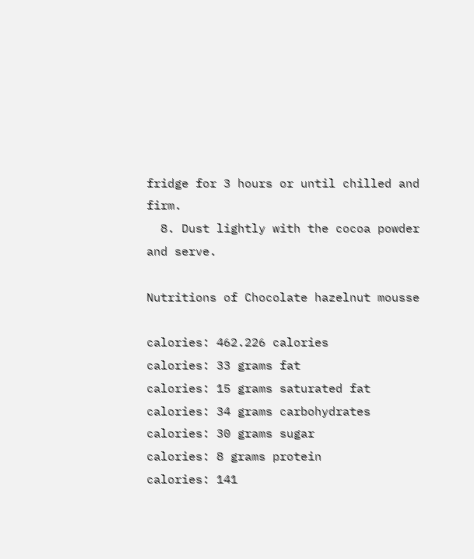fridge for 3 hours or until chilled and firm.
  8. Dust lightly with the cocoa powder and serve.

Nutritions of Chocolate hazelnut mousse

calories: 462.226 calories
calories: 33 grams fat
calories: 15 grams saturated fat
calories: 34 grams carbohydrates
calories: 30 grams sugar
calories: 8 grams protein
calories: 141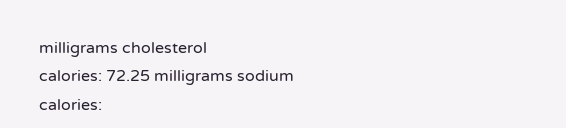milligrams cholesterol
calories: 72.25 milligrams sodium
calories: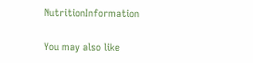NutritionInformation

You may also like